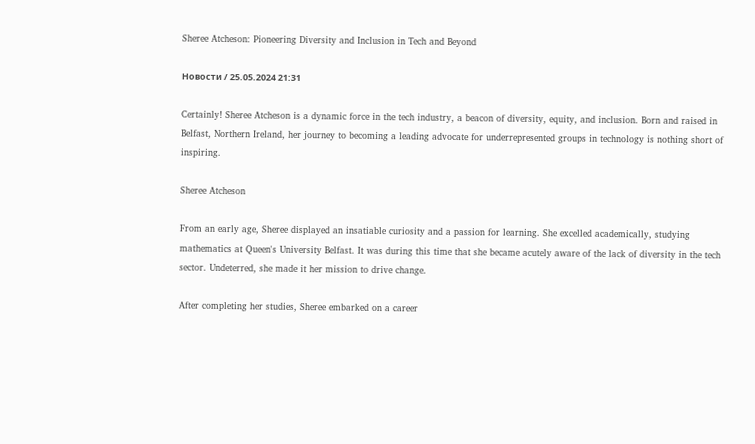Sheree Atcheson: Pioneering Diversity and Inclusion in Tech and Beyond

Новости / 25.05.2024 21:31

Certainly! Sheree Atcheson is a dynamic force in the tech industry, a beacon of diversity, equity, and inclusion. Born and raised in Belfast, Northern Ireland, her journey to becoming a leading advocate for underrepresented groups in technology is nothing short of inspiring.

Sheree Atcheson

From an early age, Sheree displayed an insatiable curiosity and a passion for learning. She excelled academically, studying mathematics at Queen's University Belfast. It was during this time that she became acutely aware of the lack of diversity in the tech sector. Undeterred, she made it her mission to drive change.

After completing her studies, Sheree embarked on a career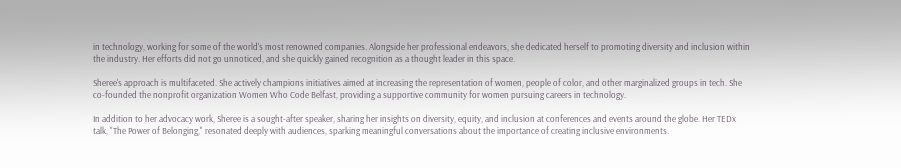in technology, working for some of the world's most renowned companies. Alongside her professional endeavors, she dedicated herself to promoting diversity and inclusion within the industry. Her efforts did not go unnoticed, and she quickly gained recognition as a thought leader in this space.

Sheree's approach is multifaceted. She actively champions initiatives aimed at increasing the representation of women, people of color, and other marginalized groups in tech. She co-founded the nonprofit organization Women Who Code Belfast, providing a supportive community for women pursuing careers in technology.

In addition to her advocacy work, Sheree is a sought-after speaker, sharing her insights on diversity, equity, and inclusion at conferences and events around the globe. Her TEDx talk, "The Power of Belonging," resonated deeply with audiences, sparking meaningful conversations about the importance of creating inclusive environments.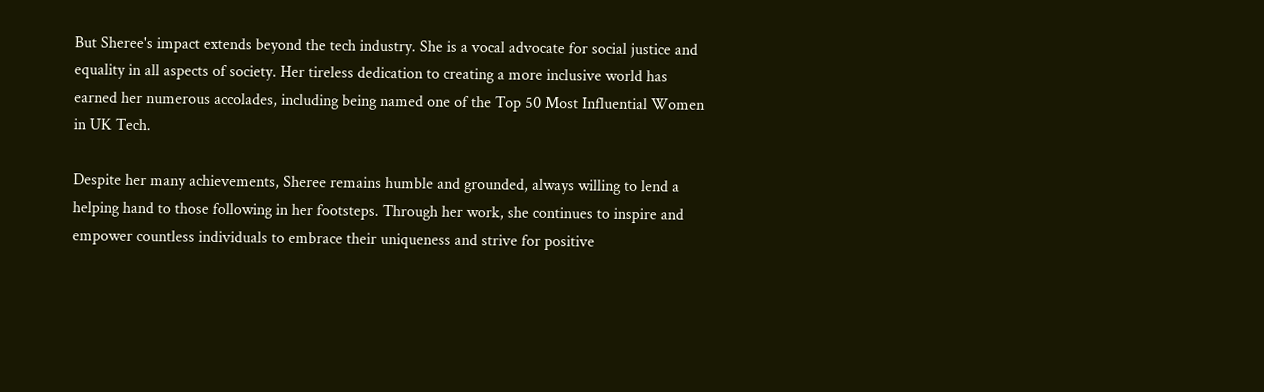But Sheree's impact extends beyond the tech industry. She is a vocal advocate for social justice and equality in all aspects of society. Her tireless dedication to creating a more inclusive world has earned her numerous accolades, including being named one of the Top 50 Most Influential Women in UK Tech.

Despite her many achievements, Sheree remains humble and grounded, always willing to lend a helping hand to those following in her footsteps. Through her work, she continues to inspire and empower countless individuals to embrace their uniqueness and strive for positive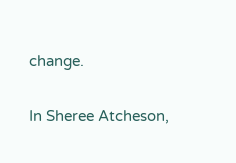change.

In Sheree Atcheson,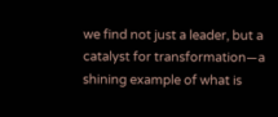we find not just a leader, but a catalyst for transformation—a shining example of what is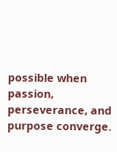possible when passion, perseverance, and purpose converge.